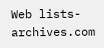Web lists-archives.com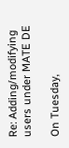Re: Adding/modifying users under MATE DE

On Tuesday,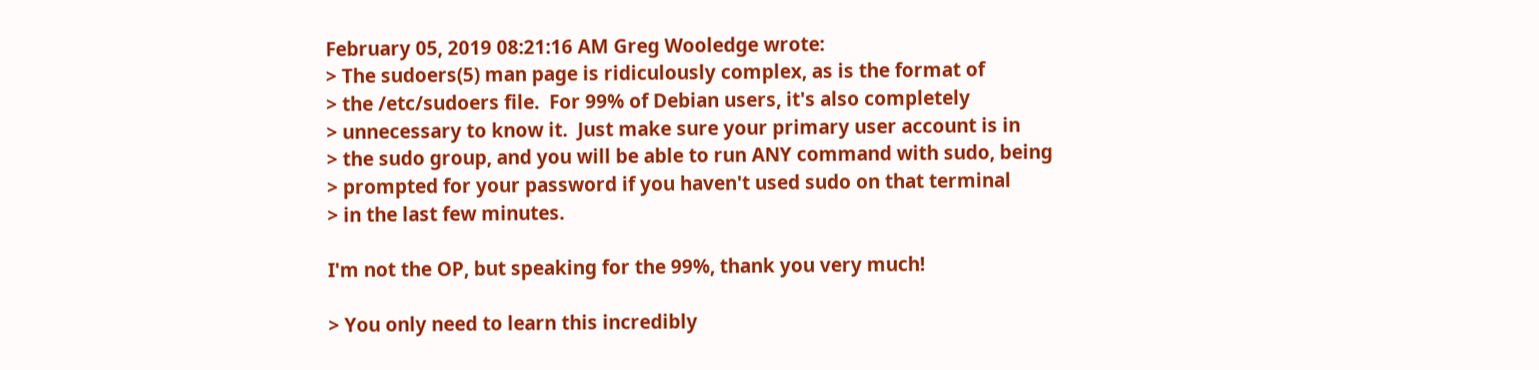February 05, 2019 08:21:16 AM Greg Wooledge wrote:
> The sudoers(5) man page is ridiculously complex, as is the format of
> the /etc/sudoers file.  For 99% of Debian users, it's also completely
> unnecessary to know it.  Just make sure your primary user account is in
> the sudo group, and you will be able to run ANY command with sudo, being
> prompted for your password if you haven't used sudo on that terminal
> in the last few minutes.

I'm not the OP, but speaking for the 99%, thank you very much!

> You only need to learn this incredibly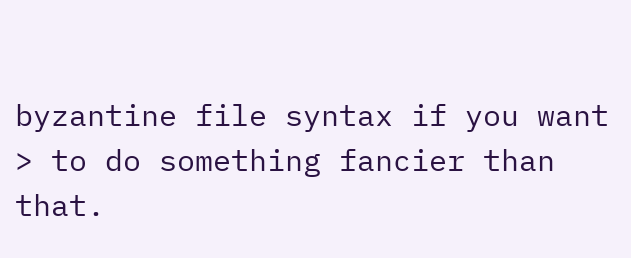byzantine file syntax if you want
> to do something fancier than that.